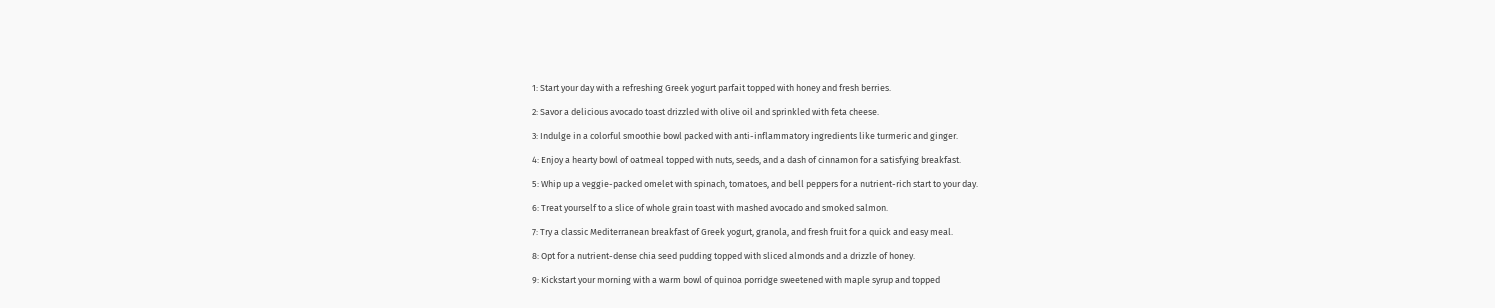1: Start your day with a refreshing Greek yogurt parfait topped with honey and fresh berries.

2: Savor a delicious avocado toast drizzled with olive oil and sprinkled with feta cheese.

3: Indulge in a colorful smoothie bowl packed with anti-inflammatory ingredients like turmeric and ginger.

4: Enjoy a hearty bowl of oatmeal topped with nuts, seeds, and a dash of cinnamon for a satisfying breakfast.

5: Whip up a veggie-packed omelet with spinach, tomatoes, and bell peppers for a nutrient-rich start to your day.

6: Treat yourself to a slice of whole grain toast with mashed avocado and smoked salmon.

7: Try a classic Mediterranean breakfast of Greek yogurt, granola, and fresh fruit for a quick and easy meal.

8: Opt for a nutrient-dense chia seed pudding topped with sliced almonds and a drizzle of honey.

9: Kickstart your morning with a warm bowl of quinoa porridge sweetened with maple syrup and topped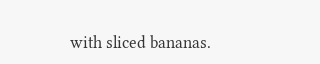with sliced bananas.